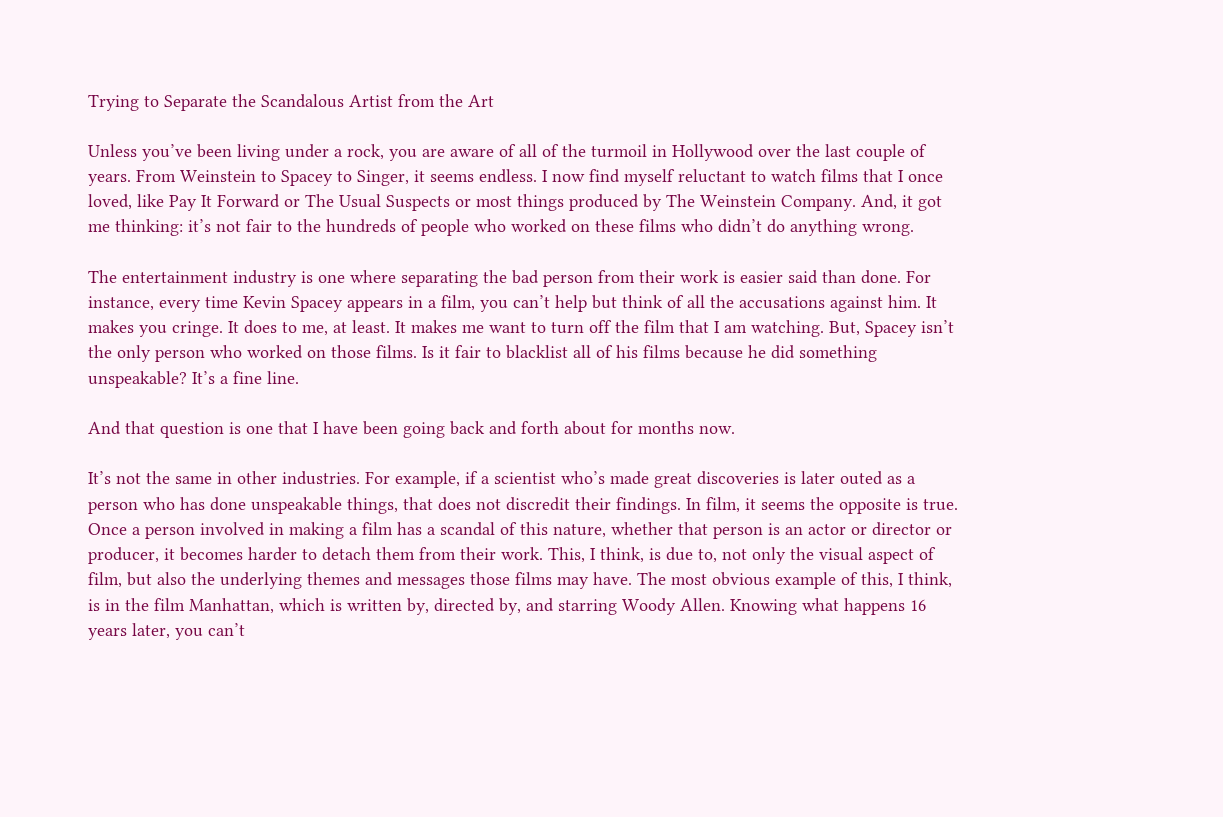Trying to Separate the Scandalous Artist from the Art

Unless you’ve been living under a rock, you are aware of all of the turmoil in Hollywood over the last couple of years. From Weinstein to Spacey to Singer, it seems endless. I now find myself reluctant to watch films that I once loved, like Pay It Forward or The Usual Suspects or most things produced by The Weinstein Company. And, it got me thinking: it’s not fair to the hundreds of people who worked on these films who didn’t do anything wrong.

The entertainment industry is one where separating the bad person from their work is easier said than done. For instance, every time Kevin Spacey appears in a film, you can’t help but think of all the accusations against him. It makes you cringe. It does to me, at least. It makes me want to turn off the film that I am watching. But, Spacey isn’t the only person who worked on those films. Is it fair to blacklist all of his films because he did something unspeakable? It’s a fine line.

And that question is one that I have been going back and forth about for months now.

It’s not the same in other industries. For example, if a scientist who’s made great discoveries is later outed as a person who has done unspeakable things, that does not discredit their findings. In film, it seems the opposite is true. Once a person involved in making a film has a scandal of this nature, whether that person is an actor or director or producer, it becomes harder to detach them from their work. This, I think, is due to, not only the visual aspect of film, but also the underlying themes and messages those films may have. The most obvious example of this, I think, is in the film Manhattan, which is written by, directed by, and starring Woody Allen. Knowing what happens 16 years later, you can’t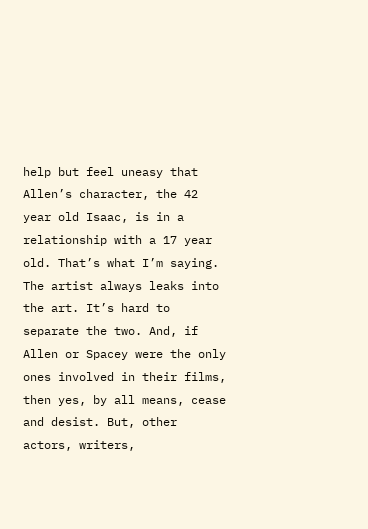help but feel uneasy that Allen’s character, the 42 year old Isaac, is in a relationship with a 17 year old. That’s what I’m saying. The artist always leaks into the art. It’s hard to separate the two. And, if Allen or Spacey were the only ones involved in their films, then yes, by all means, cease and desist. But, other actors, writers,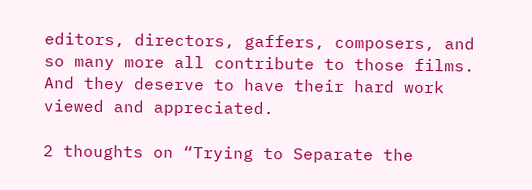editors, directors, gaffers, composers, and so many more all contribute to those films. And they deserve to have their hard work viewed and appreciated.

2 thoughts on “Trying to Separate the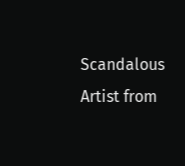Scandalous Artist from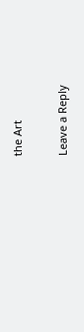the Art

Leave a Reply